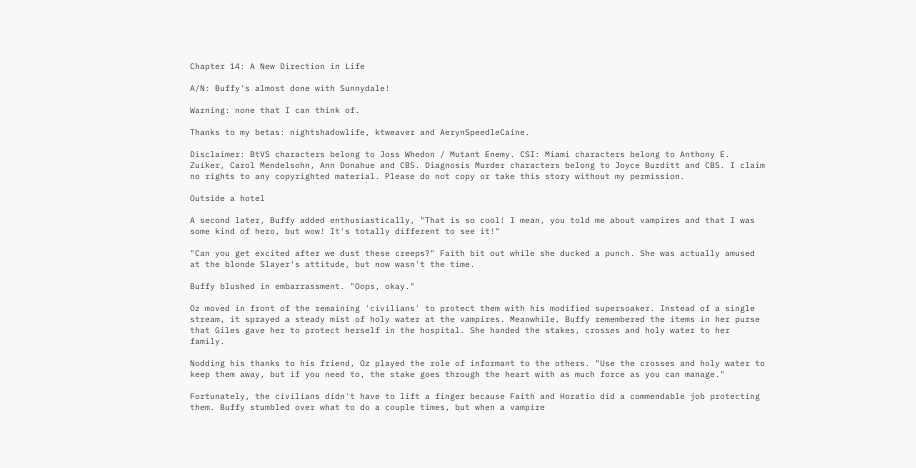Chapter 14: A New Direction in Life

A/N: Buffy's almost done with Sunnydale!

Warning: none that I can think of.

Thanks to my betas: nightshadowlife, ktweaver and AerynSpeedleCaine.

Disclaimer: BtVS characters belong to Joss Whedon / Mutant Enemy. CSI: Miami characters belong to Anthony E. Zuiker, Carol Mendelsohn, Ann Donahue and CBS. Diagnosis Murder characters belong to Joyce Burditt and CBS. I claim no rights to any copyrighted material. Please do not copy or take this story without my permission.

Outside a hotel

A second later, Buffy added enthusiastically, "That is so cool! I mean, you told me about vampires and that I was some kind of hero, but wow! It's totally different to see it!"

"Can you get excited after we dust these creeps?" Faith bit out while she ducked a punch. She was actually amused at the blonde Slayer's attitude, but now wasn't the time.

Buffy blushed in embarrassment. "Oops, okay."

Oz moved in front of the remaining 'civilians' to protect them with his modified supersoaker. Instead of a single stream, it sprayed a steady mist of holy water at the vampires. Meanwhile, Buffy remembered the items in her purse that Giles gave her to protect herself in the hospital. She handed the stakes, crosses and holy water to her family.

Nodding his thanks to his friend, Oz played the role of informant to the others. "Use the crosses and holy water to keep them away, but if you need to, the stake goes through the heart with as much force as you can manage."

Fortunately, the civilians didn't have to lift a finger because Faith and Horatio did a commendable job protecting them. Buffy stumbled over what to do a couple times, but when a vampire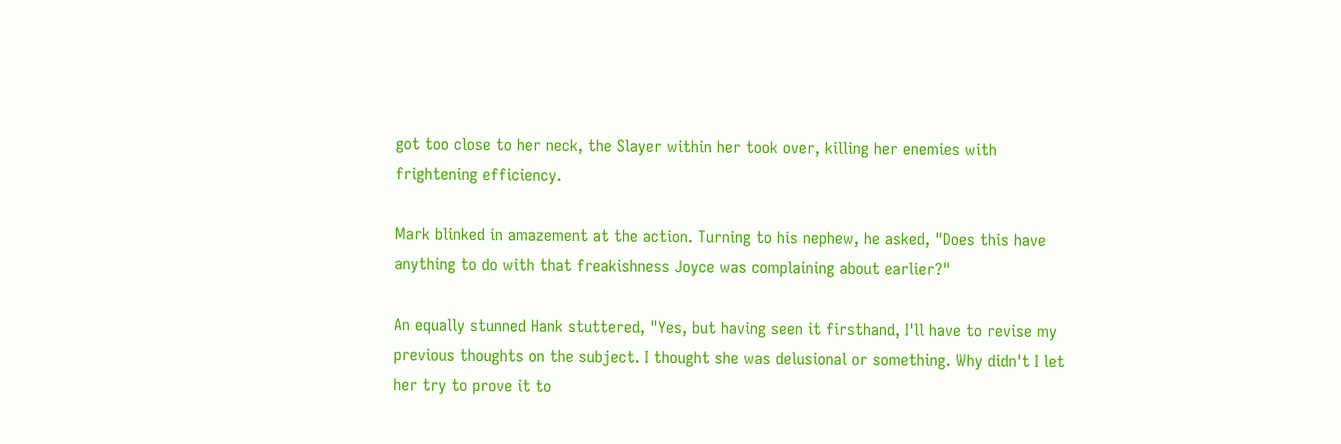got too close to her neck, the Slayer within her took over, killing her enemies with frightening efficiency.

Mark blinked in amazement at the action. Turning to his nephew, he asked, "Does this have anything to do with that freakishness Joyce was complaining about earlier?"

An equally stunned Hank stuttered, "Yes, but having seen it firsthand, I'll have to revise my previous thoughts on the subject. I thought she was delusional or something. Why didn't I let her try to prove it to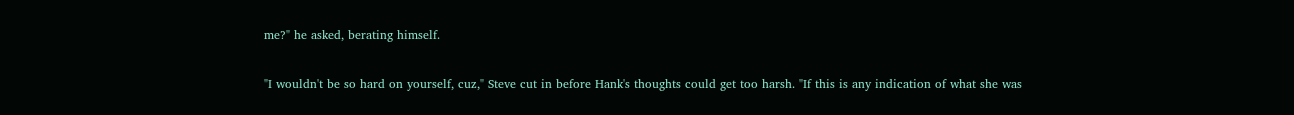me?" he asked, berating himself.

"I wouldn't be so hard on yourself, cuz," Steve cut in before Hank's thoughts could get too harsh. "If this is any indication of what she was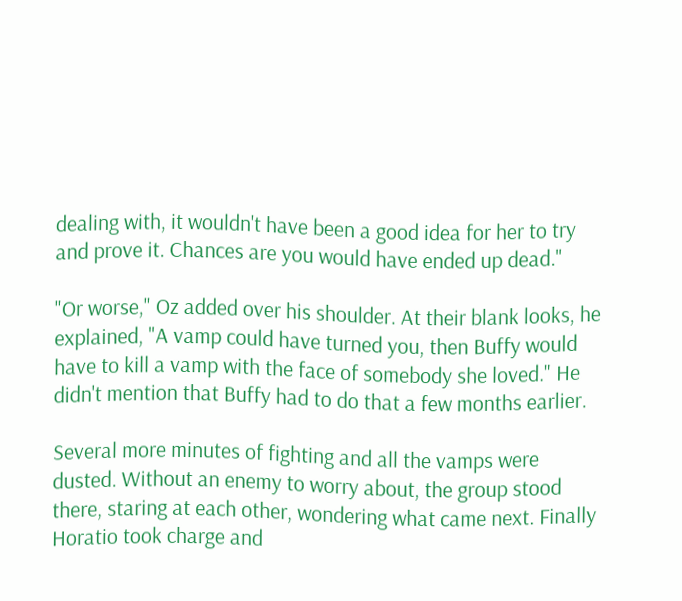dealing with, it wouldn't have been a good idea for her to try and prove it. Chances are you would have ended up dead."

"Or worse," Oz added over his shoulder. At their blank looks, he explained, "A vamp could have turned you, then Buffy would have to kill a vamp with the face of somebody she loved." He didn't mention that Buffy had to do that a few months earlier.

Several more minutes of fighting and all the vamps were dusted. Without an enemy to worry about, the group stood there, staring at each other, wondering what came next. Finally Horatio took charge and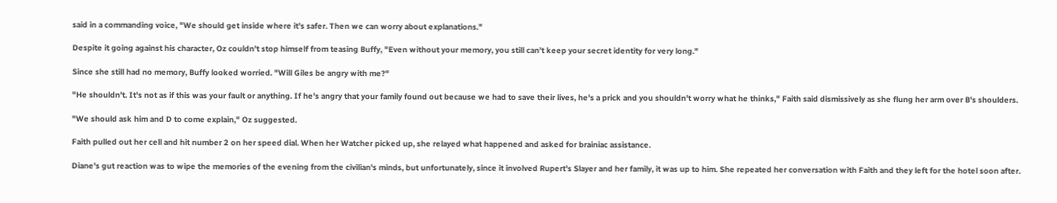said in a commanding voice, "We should get inside where it's safer. Then we can worry about explanations."

Despite it going against his character, Oz couldn't stop himself from teasing Buffy, "Even without your memory, you still can't keep your secret identity for very long."

Since she still had no memory, Buffy looked worried. "Will Giles be angry with me?"

"He shouldn't. It's not as if this was your fault or anything. If he's angry that your family found out because we had to save their lives, he's a prick and you shouldn't worry what he thinks," Faith said dismissively as she flung her arm over B's shoulders.

"We should ask him and D to come explain," Oz suggested.

Faith pulled out her cell and hit number 2 on her speed dial. When her Watcher picked up, she relayed what happened and asked for brainiac assistance.

Diane's gut reaction was to wipe the memories of the evening from the civilian's minds, but unfortunately, since it involved Rupert's Slayer and her family, it was up to him. She repeated her conversation with Faith and they left for the hotel soon after.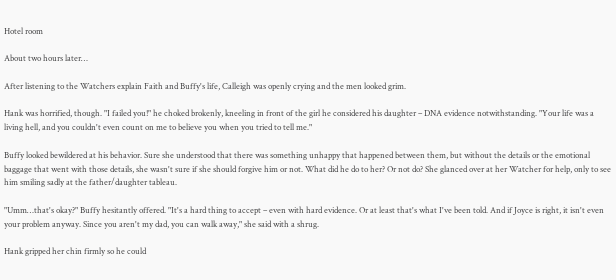Hotel room

About two hours later…

After listening to the Watchers explain Faith and Buffy's life, Calleigh was openly crying and the men looked grim.

Hank was horrified, though. "I failed you!" he choked brokenly, kneeling in front of the girl he considered his daughter – DNA evidence notwithstanding. "Your life was a living hell, and you couldn't even count on me to believe you when you tried to tell me."

Buffy looked bewildered at his behavior. Sure she understood that there was something unhappy that happened between them, but without the details or the emotional baggage that went with those details, she wasn't sure if she should forgive him or not. What did he do to her? Or not do? She glanced over at her Watcher for help, only to see him smiling sadly at the father/daughter tableau.

"Umm…that's okay?" Buffy hesitantly offered. "It's a hard thing to accept – even with hard evidence. Or at least that's what I've been told. And if Joyce is right, it isn't even your problem anyway. Since you aren't my dad, you can walk away," she said with a shrug.

Hank gripped her chin firmly so he could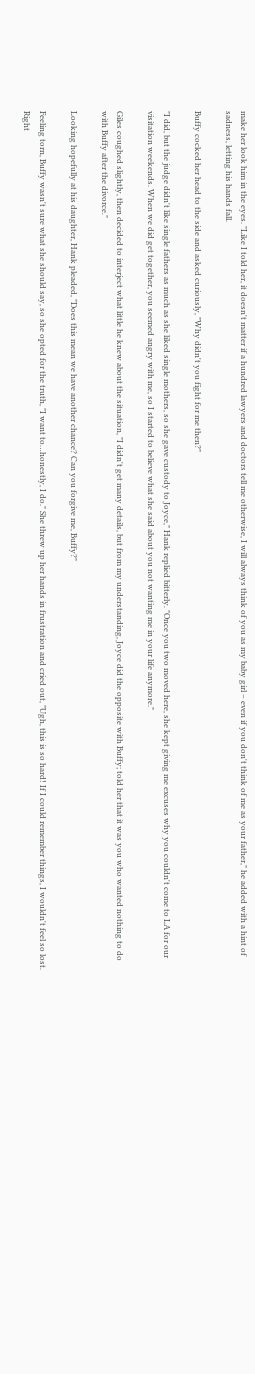make her look him in the eyes. "Like I told her, it doesn't matter if a hundred lawyers and doctors tell me otherwise, I will always think of you as my baby girl – even if you don't think of me as your father," he added with a hint of sadness, letting his hands fall.

Buffy cocked her head to the side and asked curiously, "Why didn't you fight for me then?"

"I did, but the judge didn't like single fathers as much as she liked single mothers, so she gave custody to Joyce," Hank replied bitterly. "Once you two moved here, she kept giving me excuses why you couldn't come to LA for our visitation weekends. When we did get together, you seemed angry with me, so I started to believe what she said about you not wanting me in your life anymore."

Giles coughed slightly, then decided to interject what little he knew about the situation, "I didn't get many details, but from my understanding, Joyce did the opposite with Buffy; told her that it was you who wanted nothing to do with Buffy after the divorce."

Looking hopefully at his daughter, Hank pleaded, "Does this mean we have another chance? Can you forgive me, Buffy?"

Feeling torn, Buffy wasn't sure what she should say, so she opted for the truth, "I want to…honestly, I do." She threw up her hands in frustration and cried out, "Ugh, this is so hard! If I could remember things, I wouldn't feel so lost. Right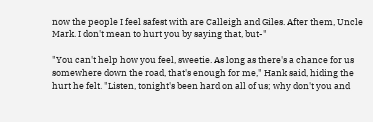now the people I feel safest with are Calleigh and Giles. After them, Uncle Mark. I don't mean to hurt you by saying that, but-"

"You can't help how you feel, sweetie. As long as there's a chance for us somewhere down the road, that's enough for me," Hank said, hiding the hurt he felt. "Listen, tonight's been hard on all of us; why don't you and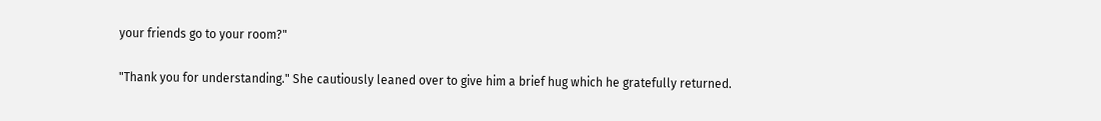your friends go to your room?"

"Thank you for understanding." She cautiously leaned over to give him a brief hug which he gratefully returned.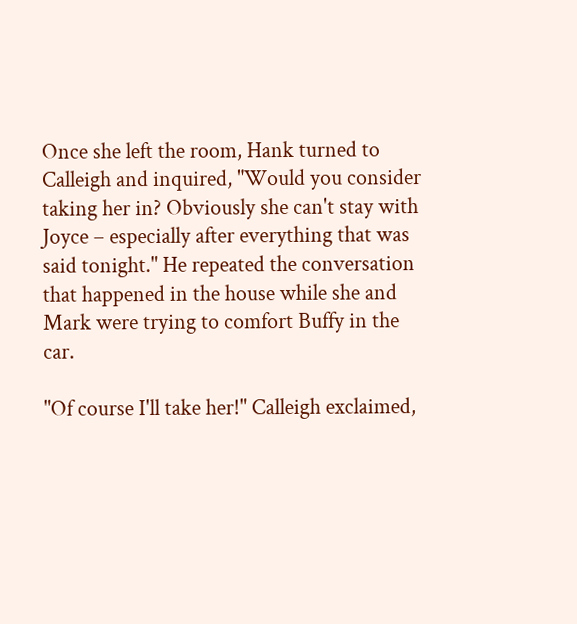Once she left the room, Hank turned to Calleigh and inquired, "Would you consider taking her in? Obviously she can't stay with Joyce – especially after everything that was said tonight." He repeated the conversation that happened in the house while she and Mark were trying to comfort Buffy in the car.

"Of course I'll take her!" Calleigh exclaimed,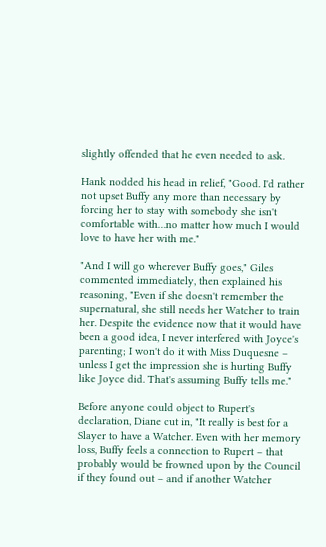slightly offended that he even needed to ask.

Hank nodded his head in relief, "Good. I'd rather not upset Buffy any more than necessary by forcing her to stay with somebody she isn't comfortable with…no matter how much I would love to have her with me."

"And I will go wherever Buffy goes," Giles commented immediately, then explained his reasoning, "Even if she doesn't remember the supernatural, she still needs her Watcher to train her. Despite the evidence now that it would have been a good idea, I never interfered with Joyce's parenting; I won't do it with Miss Duquesne – unless I get the impression she is hurting Buffy like Joyce did. That's assuming Buffy tells me."

Before anyone could object to Rupert's declaration, Diane cut in, "It really is best for a Slayer to have a Watcher. Even with her memory loss, Buffy feels a connection to Rupert – that probably would be frowned upon by the Council if they found out – and if another Watcher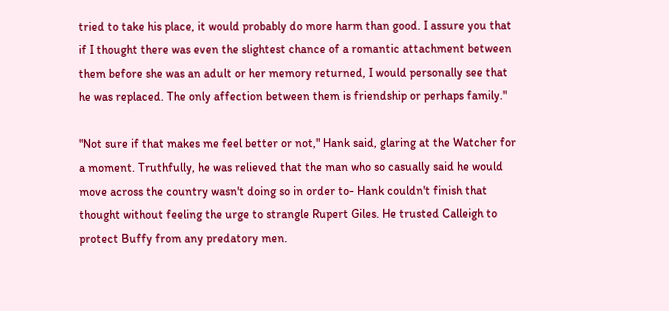tried to take his place, it would probably do more harm than good. I assure you that if I thought there was even the slightest chance of a romantic attachment between them before she was an adult or her memory returned, I would personally see that he was replaced. The only affection between them is friendship or perhaps family."

"Not sure if that makes me feel better or not," Hank said, glaring at the Watcher for a moment. Truthfully, he was relieved that the man who so casually said he would move across the country wasn't doing so in order to- Hank couldn't finish that thought without feeling the urge to strangle Rupert Giles. He trusted Calleigh to protect Buffy from any predatory men.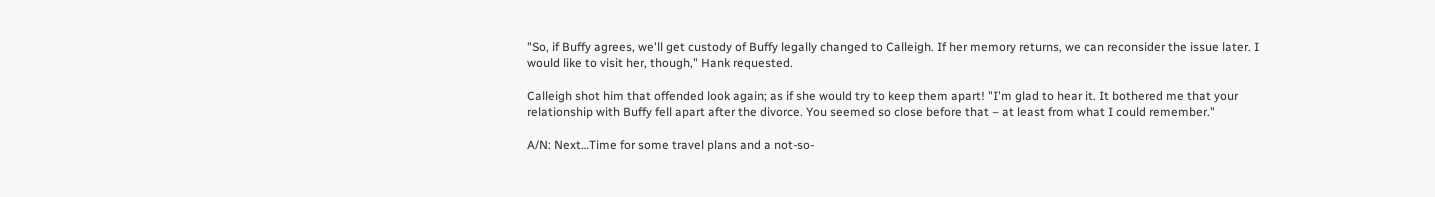"So, if Buffy agrees, we'll get custody of Buffy legally changed to Calleigh. If her memory returns, we can reconsider the issue later. I would like to visit her, though," Hank requested.

Calleigh shot him that offended look again; as if she would try to keep them apart! "I'm glad to hear it. It bothered me that your relationship with Buffy fell apart after the divorce. You seemed so close before that – at least from what I could remember."

A/N: Next…Time for some travel plans and a not-so-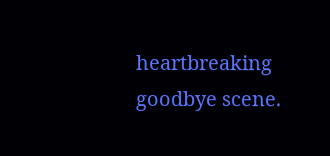heartbreaking goodbye scene.